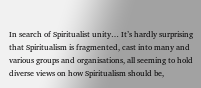In search of Spiritualist unity… It’s hardly surprising that Spiritualism is fragmented, cast into many and various groups and organisations, all seeming to hold diverse views on how Spiritualism should be,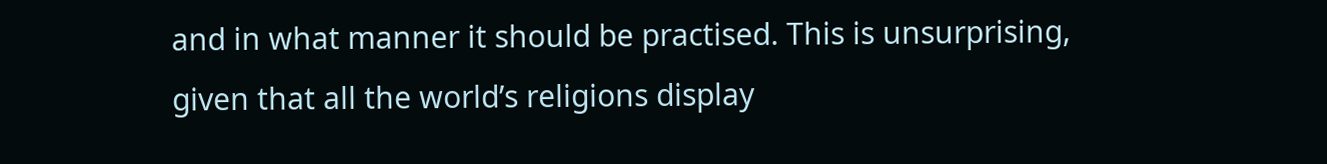and in what manner it should be practised. This is unsurprising, given that all the world’s religions display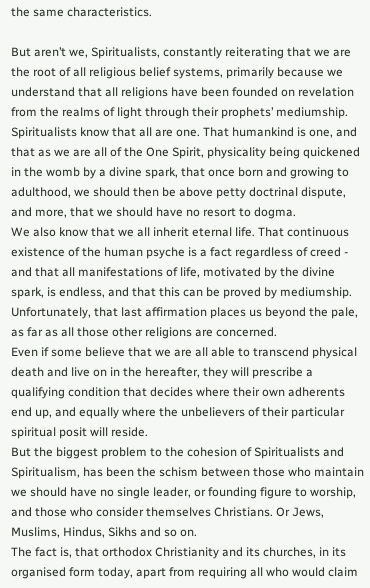the same characteristics.

But aren’t we, Spiritualists, constantly reiterating that we are the root of all religious belief systems, primarily because we understand that all religions have been founded on revelation from the realms of light through their prophets’ mediumship.
Spiritualists know that all are one. That humankind is one, and that as we are all of the One Spirit, physicality being quickened in the womb by a divine spark, that once born and growing to adulthood, we should then be above petty doctrinal dispute, and more, that we should have no resort to dogma.
We also know that we all inherit eternal life. That continuous existence of the human psyche is a fact regardless of creed - and that all manifestations of life, motivated by the divine spark, is endless, and that this can be proved by mediumship.
Unfortunately, that last affirmation places us beyond the pale, as far as all those other religions are concerned.
Even if some believe that we are all able to transcend physical death and live on in the hereafter, they will prescribe a qualifying condition that decides where their own adherents end up, and equally where the unbelievers of their particular spiritual posit will reside.
But the biggest problem to the cohesion of Spiritualists and Spiritualism, has been the schism between those who maintain we should have no single leader, or founding figure to worship, and those who consider themselves Christians. Or Jews, Muslims, Hindus, Sikhs and so on.
The fact is, that orthodox Christianity and its churches, in its organised form today, apart from requiring all who would claim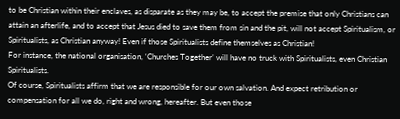to be Christian within their enclaves, as disparate as they may be, to accept the premise that only Christians can attain an afterlife, and to accept that Jesus died to save them from sin and the pit, will not accept Spiritualism, or Spiritualists, as Christian anyway! Even if those Spiritualists define themselves as Christian!
For instance, the national organisation, ‘Churches Together’ will have no truck with Spiritualists, even Christian Spiritualists.
Of course, Spiritualists affirm that we are responsible for our own salvation. And expect retribution or compensation for all we do, right and wrong, hereafter. But even those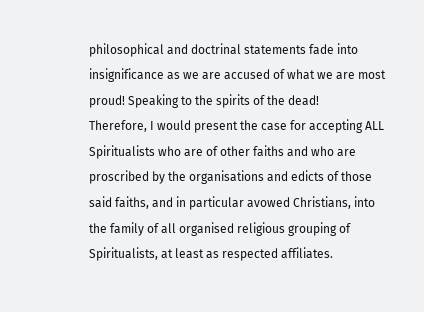philosophical and doctrinal statements fade into insignificance as we are accused of what we are most proud! Speaking to the spirits of the dead!
Therefore, I would present the case for accepting ALL Spiritualists who are of other faiths and who are proscribed by the organisations and edicts of those said faiths, and in particular avowed Christians, into the family of all organised religious grouping of Spiritualists, at least as respected affiliates.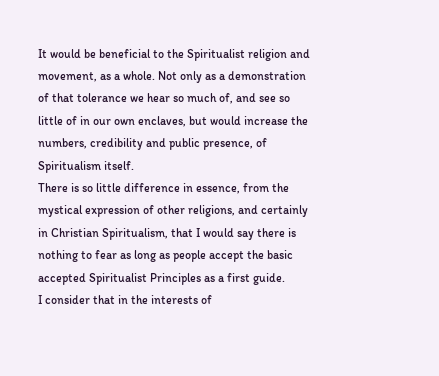It would be beneficial to the Spiritualist religion and movement, as a whole. Not only as a demonstration of that tolerance we hear so much of, and see so little of in our own enclaves, but would increase the numbers, credibility and public presence, of Spiritualism itself.
There is so little difference in essence, from the mystical expression of other religions, and certainly in Christian Spiritualism, that I would say there is nothing to fear as long as people accept the basic accepted Spiritualist Principles as a first guide.
I consider that in the interests of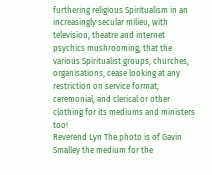furthering religious Spiritualism in an increasingly secular milieu, with television, theatre and internet psychics mushrooming, that the various Spiritualist groups, churches, organisations, cease looking at any restriction on service format, ceremonial, and clerical or other clothing for its mediums and ministers too!
Reverend Lyn The photo is of Gavin Smalley the medium for the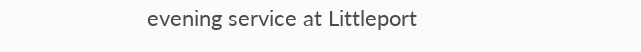evening service at Littleport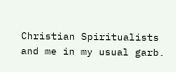Christian Spiritualists and me in my usual garb.